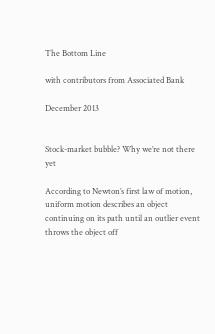The Bottom Line

with contributors from Associated Bank

December 2013


Stock-market bubble? Why we’re not there yet

According to Newton’s first law of motion, uniform motion describes an object continuing on its path until an outlier event throws the object off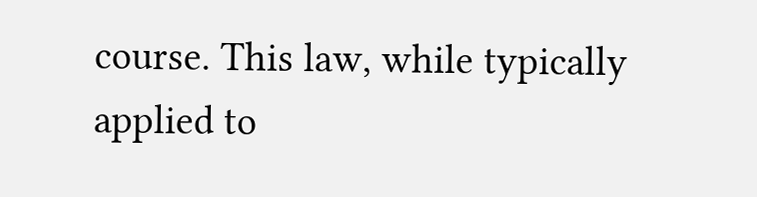course. This law, while typically applied to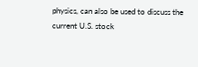physics, can also be used to discuss the current U.S. stock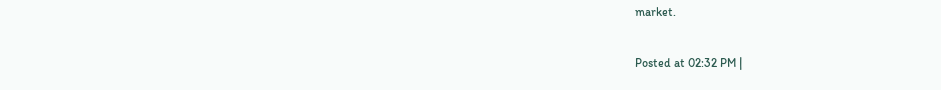market.

Posted at 02:32 PM |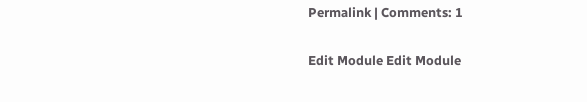Permalink | Comments: 1

Edit Module Edit Module